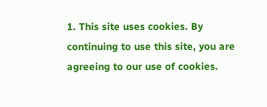1. This site uses cookies. By continuing to use this site, you are agreeing to our use of cookies.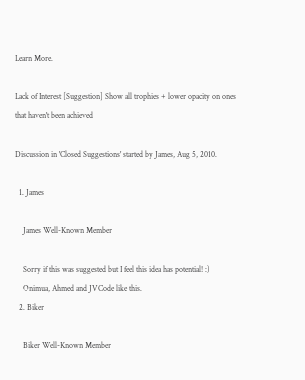Learn More.

Lack of Interest [Suggestion] Show all trophies + lower opacity on ones that haven't been achieved

Discussion in 'Closed Suggestions' started by James, Aug 5, 2010.

  1. James

    James Well-Known Member

    Sorry if this was suggested but I feel this idea has potential! :)
    Onimua, Ahmed and JVCode like this.
  2. Biker

    Biker Well-Known Member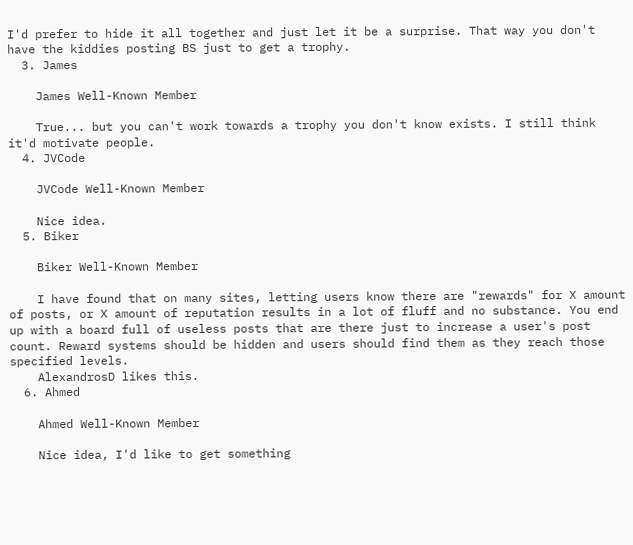I'd prefer to hide it all together and just let it be a surprise. That way you don't have the kiddies posting BS just to get a trophy.
  3. James

    James Well-Known Member

    True... but you can't work towards a trophy you don't know exists. I still think it'd motivate people.
  4. JVCode

    JVCode Well-Known Member

    Nice idea.
  5. Biker

    Biker Well-Known Member

    I have found that on many sites, letting users know there are "rewards" for X amount of posts, or X amount of reputation results in a lot of fluff and no substance. You end up with a board full of useless posts that are there just to increase a user's post count. Reward systems should be hidden and users should find them as they reach those specified levels.
    AlexandrosD likes this.
  6. Ahmed

    Ahmed Well-Known Member

    Nice idea, I'd like to get something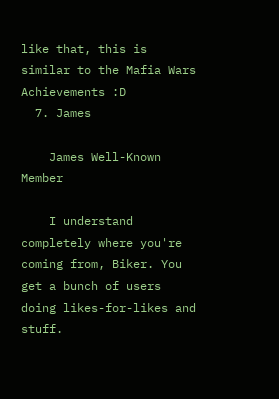like that, this is similar to the Mafia Wars Achievements :D
  7. James

    James Well-Known Member

    I understand completely where you're coming from, Biker. You get a bunch of users doing likes-for-likes and stuff.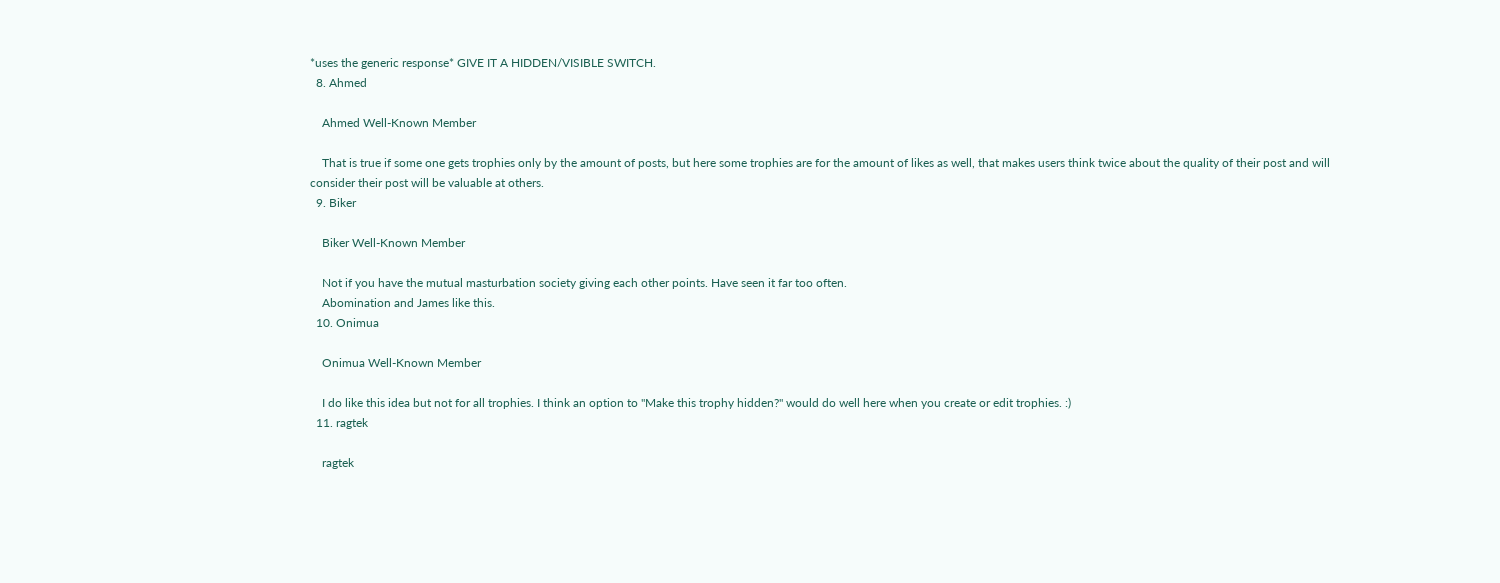*uses the generic response* GIVE IT A HIDDEN/VISIBLE SWITCH.
  8. Ahmed

    Ahmed Well-Known Member

    That is true if some one gets trophies only by the amount of posts, but here some trophies are for the amount of likes as well, that makes users think twice about the quality of their post and will consider their post will be valuable at others.
  9. Biker

    Biker Well-Known Member

    Not if you have the mutual masturbation society giving each other points. Have seen it far too often.
    Abomination and James like this.
  10. Onimua

    Onimua Well-Known Member

    I do like this idea but not for all trophies. I think an option to "Make this trophy hidden?" would do well here when you create or edit trophies. :)
  11. ragtek

    ragtek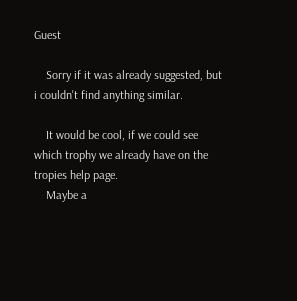Guest

    Sorry if it was already suggested, but i couldn't find anything similar.

    It would be cool, if we could see which trophy we already have on the tropies help page.
    Maybe a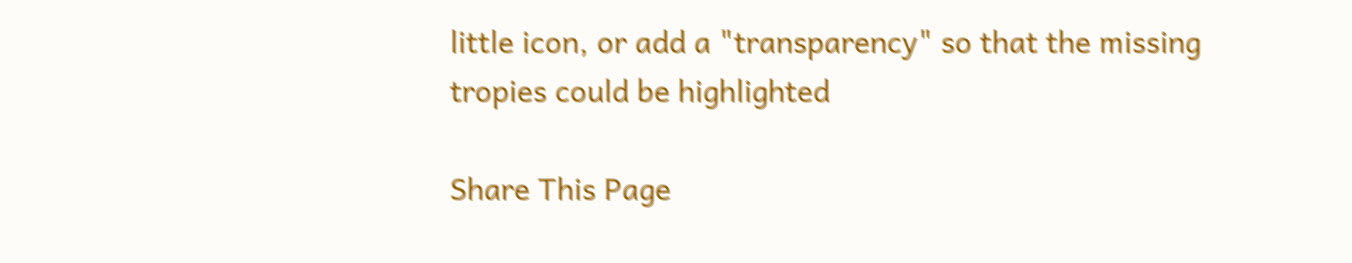little icon, or add a "transparency" so that the missing tropies could be highlighted

Share This Page